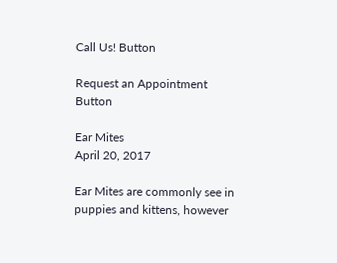Call Us! Button

Request an Appointment Button

Ear Mites
April 20, 2017

Ear Mites are commonly see in puppies and kittens, however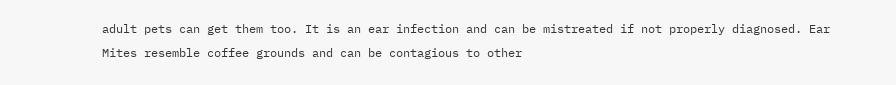adult pets can get them too. It is an ear infection and can be mistreated if not properly diagnosed. Ear Mites resemble coffee grounds and can be contagious to other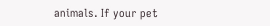animals. If your pet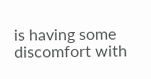is having some discomfort with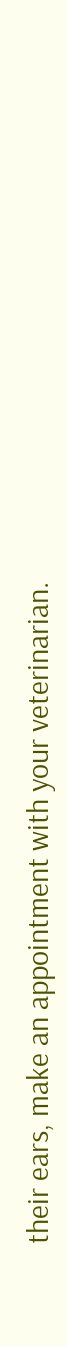their ears, make an appointment with your veterinarian.